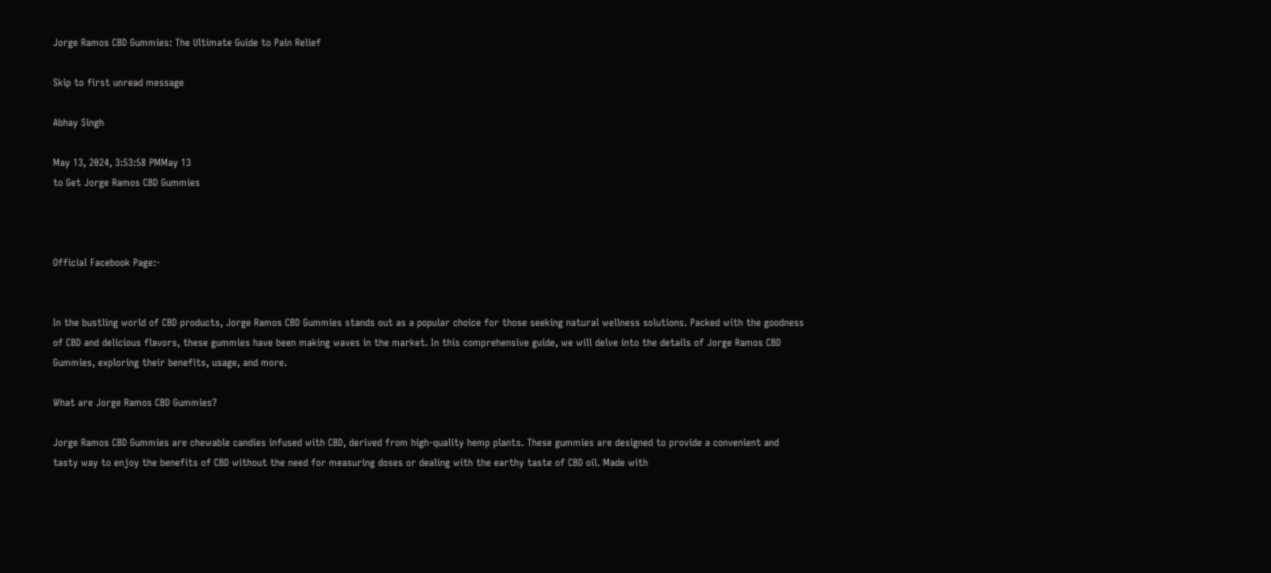Jorge Ramos CBD Gummies: The Ultimate Guide to Pain Relief

Skip to first unread message

Abhay Singh

May 13, 2024, 3:53:58 PMMay 13
to Get Jorge Ramos CBD Gummies



Official Facebook Page:-


In the bustling world of CBD products, Jorge Ramos CBD Gummies stands out as a popular choice for those seeking natural wellness solutions. Packed with the goodness of CBD and delicious flavors, these gummies have been making waves in the market. In this comprehensive guide, we will delve into the details of Jorge Ramos CBD Gummies, exploring their benefits, usage, and more.

What are Jorge Ramos CBD Gummies?

Jorge Ramos CBD Gummies are chewable candies infused with CBD, derived from high-quality hemp plants. These gummies are designed to provide a convenient and tasty way to enjoy the benefits of CBD without the need for measuring doses or dealing with the earthy taste of CBD oil. Made with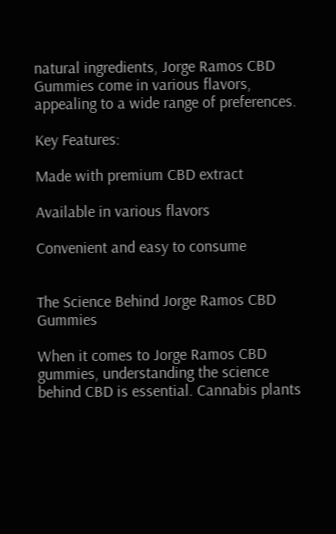natural ingredients, Jorge Ramos CBD Gummies come in various flavors, appealing to a wide range of preferences.

Key Features:

Made with premium CBD extract

Available in various flavors

Convenient and easy to consume


The Science Behind Jorge Ramos CBD Gummies

When it comes to Jorge Ramos CBD gummies, understanding the science behind CBD is essential. Cannabis plants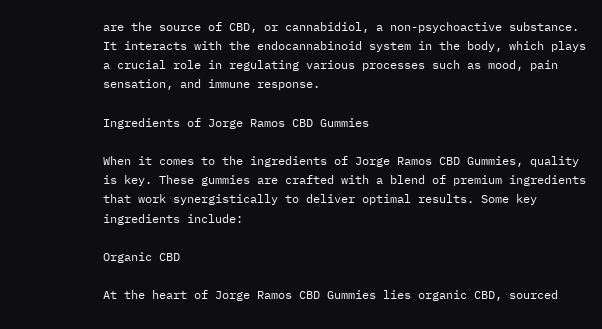are the source of CBD, or cannabidiol, a non-psychoactive substance. It interacts with the endocannabinoid system in the body, which plays a crucial role in regulating various processes such as mood, pain sensation, and immune response.

Ingredients of Jorge Ramos CBD Gummies

When it comes to the ingredients of Jorge Ramos CBD Gummies, quality is key. These gummies are crafted with a blend of premium ingredients that work synergistically to deliver optimal results. Some key ingredients include:

Organic CBD

At the heart of Jorge Ramos CBD Gummies lies organic CBD, sourced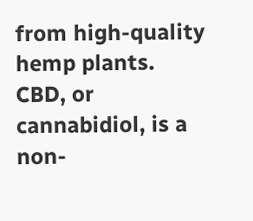from high-quality hemp plants. CBD, or cannabidiol, is a non-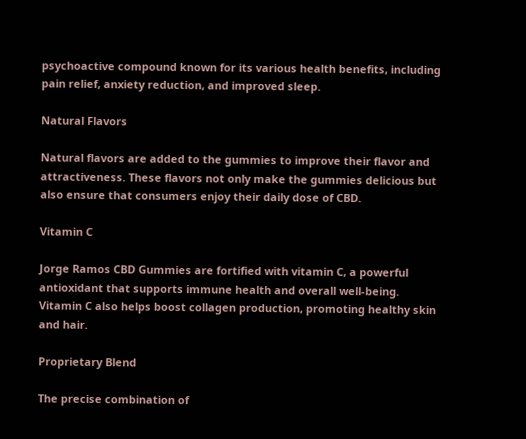psychoactive compound known for its various health benefits, including pain relief, anxiety reduction, and improved sleep.

Natural Flavors

Natural flavors are added to the gummies to improve their flavor and attractiveness. These flavors not only make the gummies delicious but also ensure that consumers enjoy their daily dose of CBD.

Vitamin C

Jorge Ramos CBD Gummies are fortified with vitamin C, a powerful antioxidant that supports immune health and overall well-being. Vitamin C also helps boost collagen production, promoting healthy skin and hair.

Proprietary Blend

The precise combination of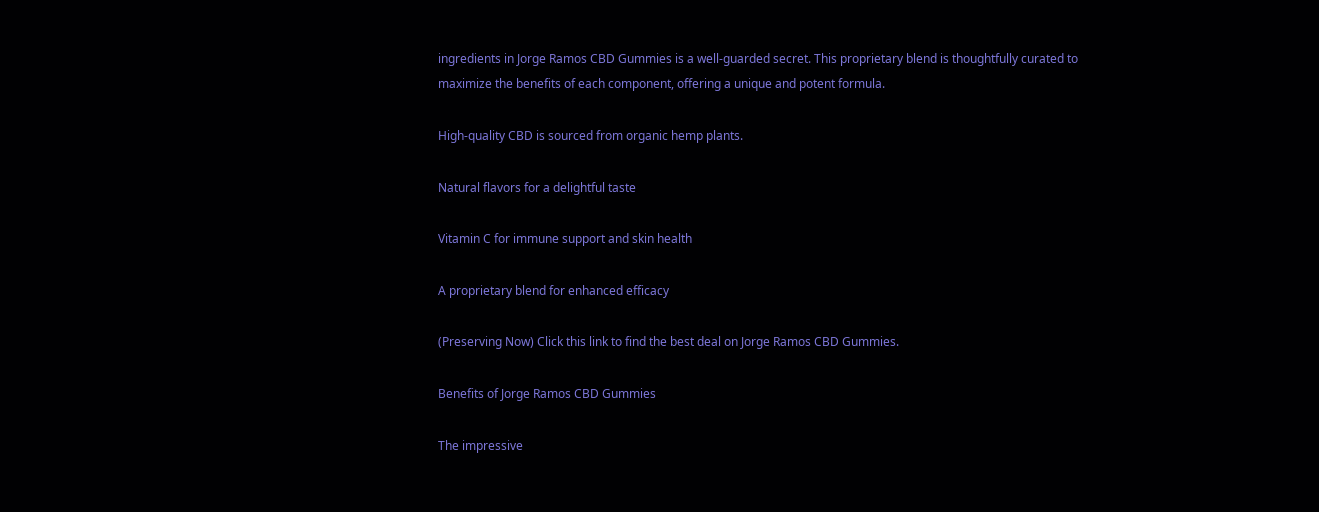ingredients in Jorge Ramos CBD Gummies is a well-guarded secret. This proprietary blend is thoughtfully curated to maximize the benefits of each component, offering a unique and potent formula.

High-quality CBD is sourced from organic hemp plants.

Natural flavors for a delightful taste

Vitamin C for immune support and skin health

A proprietary blend for enhanced efficacy

(Preserving Now) Click this link to find the best deal on Jorge Ramos CBD Gummies.

Benefits of Jorge Ramos CBD Gummies

The impressive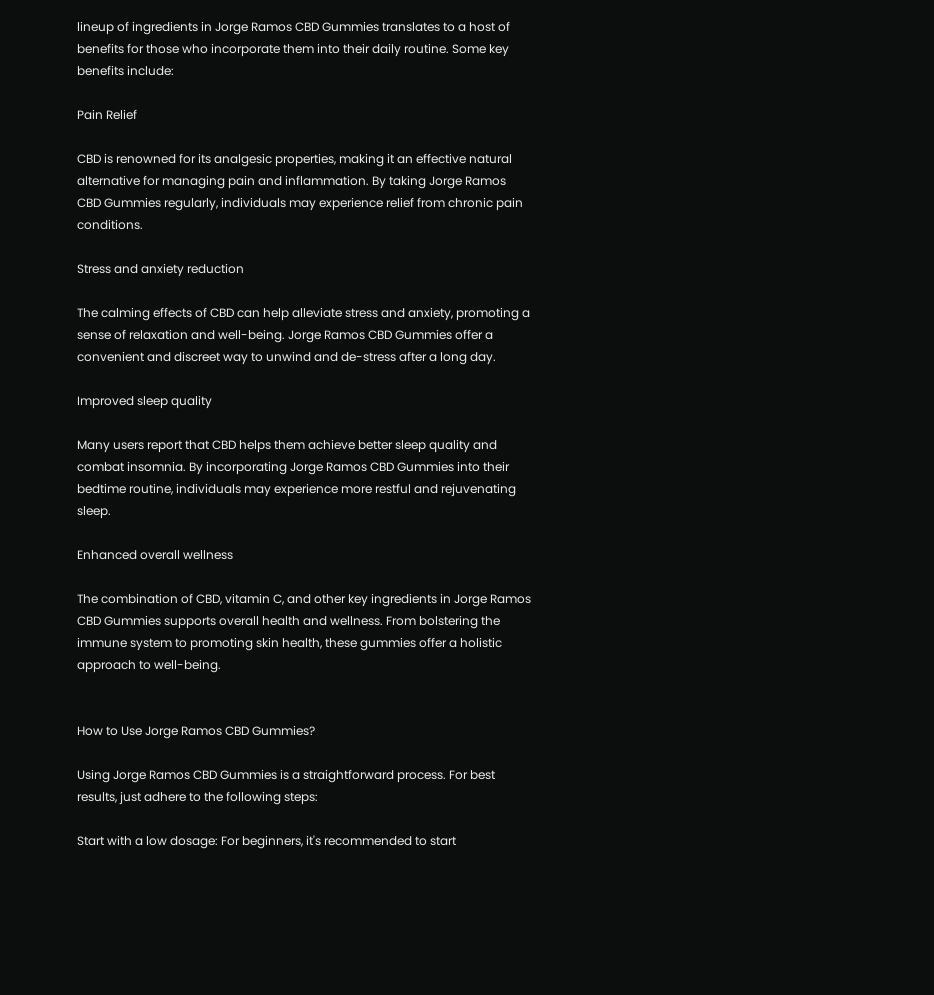lineup of ingredients in Jorge Ramos CBD Gummies translates to a host of benefits for those who incorporate them into their daily routine. Some key benefits include:

Pain Relief

CBD is renowned for its analgesic properties, making it an effective natural alternative for managing pain and inflammation. By taking Jorge Ramos CBD Gummies regularly, individuals may experience relief from chronic pain conditions.

Stress and anxiety reduction

The calming effects of CBD can help alleviate stress and anxiety, promoting a sense of relaxation and well-being. Jorge Ramos CBD Gummies offer a convenient and discreet way to unwind and de-stress after a long day.

Improved sleep quality

Many users report that CBD helps them achieve better sleep quality and combat insomnia. By incorporating Jorge Ramos CBD Gummies into their bedtime routine, individuals may experience more restful and rejuvenating sleep.

Enhanced overall wellness

The combination of CBD, vitamin C, and other key ingredients in Jorge Ramos CBD Gummies supports overall health and wellness. From bolstering the immune system to promoting skin health, these gummies offer a holistic approach to well-being.


How to Use Jorge Ramos CBD Gummies?

Using Jorge Ramos CBD Gummies is a straightforward process. For best results, just adhere to the following steps:

Start with a low dosage: For beginners, it's recommended to start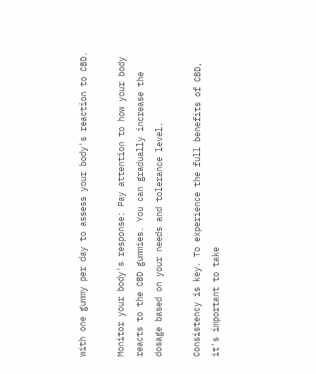with one gummy per day to assess your body's reaction to CBD.

Monitor your body's response: Pay attention to how your body reacts to the CBD gummies. You can gradually increase the dosage based on your needs and tolerance level.

Consistency is key. To experience the full benefits of CBD, it's important to take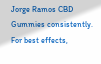Jorge Ramos CBD Gummies consistently. For best effects,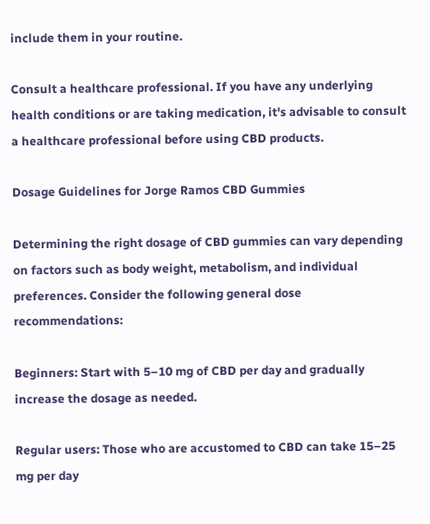include them in your routine.

Consult a healthcare professional. If you have any underlying health conditions or are taking medication, it's advisable to consult a healthcare professional before using CBD products.

Dosage Guidelines for Jorge Ramos CBD Gummies

Determining the right dosage of CBD gummies can vary depending on factors such as body weight, metabolism, and individual preferences. Consider the following general dose recommendations:

Beginners: Start with 5–10 mg of CBD per day and gradually increase the dosage as needed.

Regular users: Those who are accustomed to CBD can take 15–25 mg per day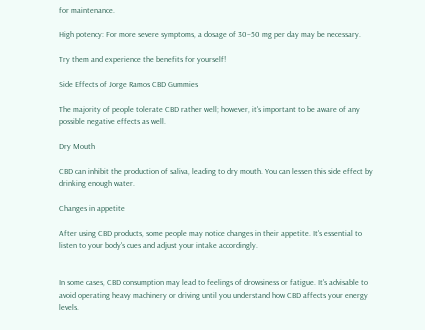for maintenance.

High potency: For more severe symptoms, a dosage of 30–50 mg per day may be necessary.

Try them and experience the benefits for yourself!

Side Effects of Jorge Ramos CBD Gummies

The majority of people tolerate CBD rather well; however, it's important to be aware of any possible negative effects as well.

Dry Mouth

CBD can inhibit the production of saliva, leading to dry mouth. You can lessen this side effect by drinking enough water.

Changes in appetite

After using CBD products, some people may notice changes in their appetite. It's essential to listen to your body's cues and adjust your intake accordingly.


In some cases, CBD consumption may lead to feelings of drowsiness or fatigue. It's advisable to avoid operating heavy machinery or driving until you understand how CBD affects your energy levels.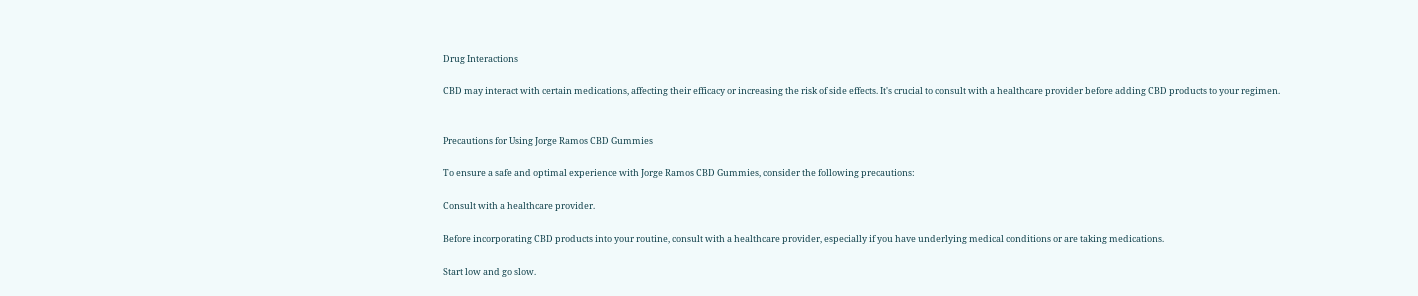Drug Interactions

CBD may interact with certain medications, affecting their efficacy or increasing the risk of side effects. It's crucial to consult with a healthcare provider before adding CBD products to your regimen.


Precautions for Using Jorge Ramos CBD Gummies

To ensure a safe and optimal experience with Jorge Ramos CBD Gummies, consider the following precautions:

Consult with a healthcare provider.

Before incorporating CBD products into your routine, consult with a healthcare provider, especially if you have underlying medical conditions or are taking medications.

Start low and go slow.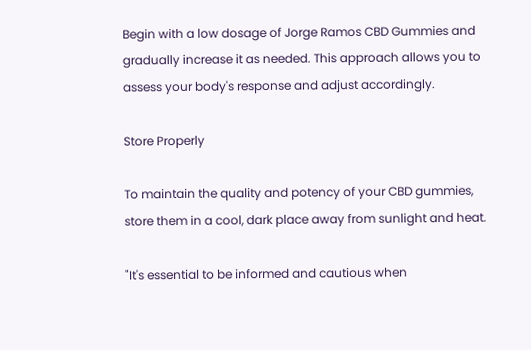Begin with a low dosage of Jorge Ramos CBD Gummies and gradually increase it as needed. This approach allows you to assess your body's response and adjust accordingly.

Store Properly

To maintain the quality and potency of your CBD gummies, store them in a cool, dark place away from sunlight and heat.

"It's essential to be informed and cautious when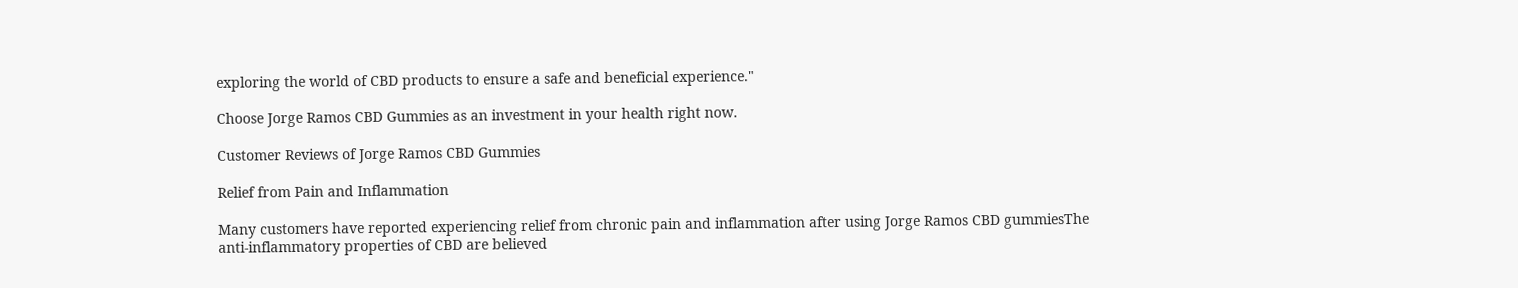exploring the world of CBD products to ensure a safe and beneficial experience."

Choose Jorge Ramos CBD Gummies as an investment in your health right now.

Customer Reviews of Jorge Ramos CBD Gummies

Relief from Pain and Inflammation

Many customers have reported experiencing relief from chronic pain and inflammation after using Jorge Ramos CBD gummiesThe anti-inflammatory properties of CBD are believed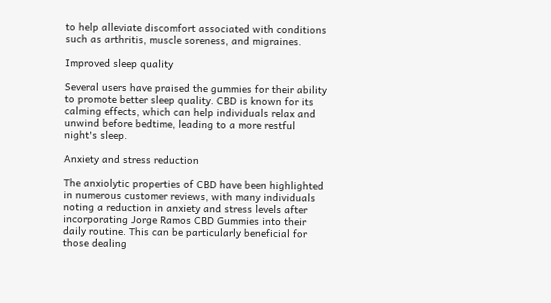to help alleviate discomfort associated with conditions such as arthritis, muscle soreness, and migraines.

Improved sleep quality

Several users have praised the gummies for their ability to promote better sleep quality. CBD is known for its calming effects, which can help individuals relax and unwind before bedtime, leading to a more restful night's sleep.

Anxiety and stress reduction

The anxiolytic properties of CBD have been highlighted in numerous customer reviews, with many individuals noting a reduction in anxiety and stress levels after incorporating Jorge Ramos CBD Gummies into their daily routine. This can be particularly beneficial for those dealing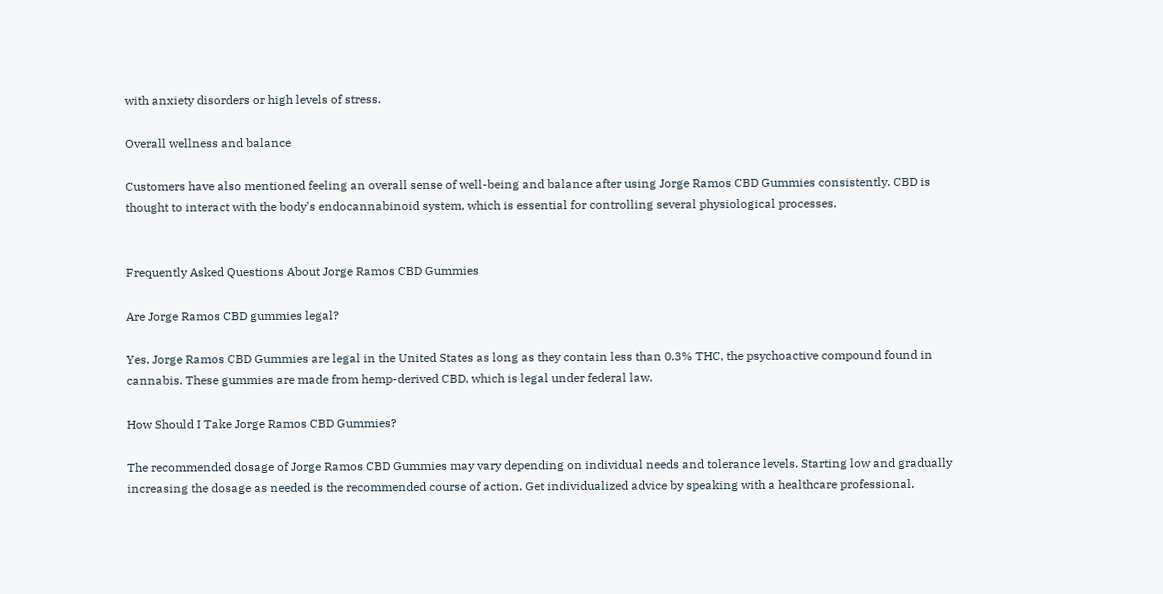with anxiety disorders or high levels of stress.

Overall wellness and balance

Customers have also mentioned feeling an overall sense of well-being and balance after using Jorge Ramos CBD Gummies consistently. CBD is thought to interact with the body's endocannabinoid system, which is essential for controlling several physiological processes.


Frequently Asked Questions About Jorge Ramos CBD Gummies

Are Jorge Ramos CBD gummies legal?

Yes, Jorge Ramos CBD Gummies are legal in the United States as long as they contain less than 0.3% THC, the psychoactive compound found in cannabis. These gummies are made from hemp-derived CBD, which is legal under federal law.

How Should I Take Jorge Ramos CBD Gummies?

The recommended dosage of Jorge Ramos CBD Gummies may vary depending on individual needs and tolerance levels. Starting low and gradually increasing the dosage as needed is the recommended course of action. Get individualized advice by speaking with a healthcare professional.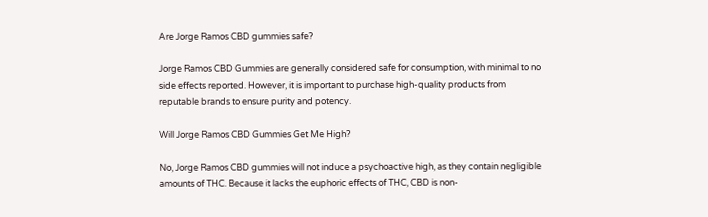Are Jorge Ramos CBD gummies safe?

Jorge Ramos CBD Gummies are generally considered safe for consumption, with minimal to no side effects reported. However, it is important to purchase high-quality products from reputable brands to ensure purity and potency.

Will Jorge Ramos CBD Gummies Get Me High?

No, Jorge Ramos CBD gummies will not induce a psychoactive high, as they contain negligible amounts of THC. Because it lacks the euphoric effects of THC, CBD is non-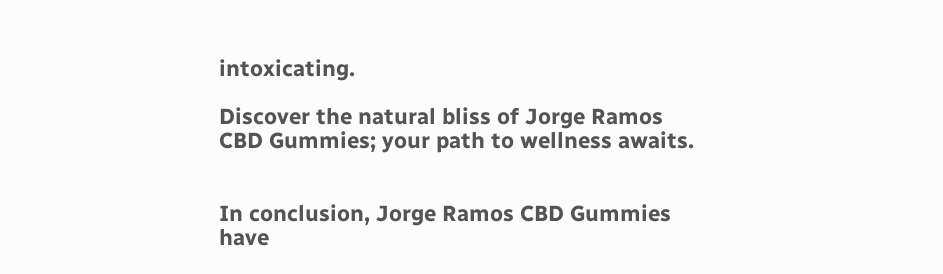intoxicating.

Discover the natural bliss of Jorge Ramos CBD Gummies; your path to wellness awaits.


In conclusion, Jorge Ramos CBD Gummies have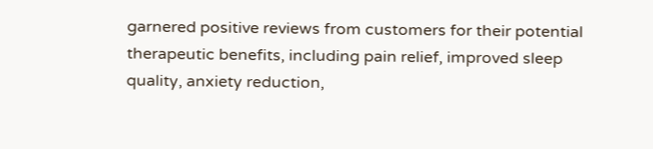garnered positive reviews from customers for their potential therapeutic benefits, including pain relief, improved sleep quality, anxiety reduction,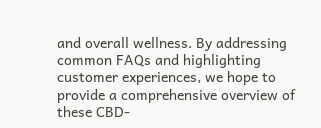and overall wellness. By addressing common FAQs and highlighting customer experiences, we hope to provide a comprehensive overview of these CBD-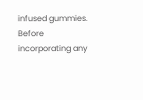infused gummies. Before incorporating any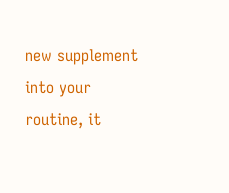new supplement into your routine, it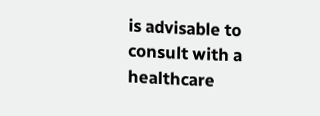is advisable to consult with a healthcare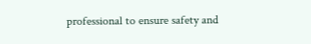professional to ensure safety and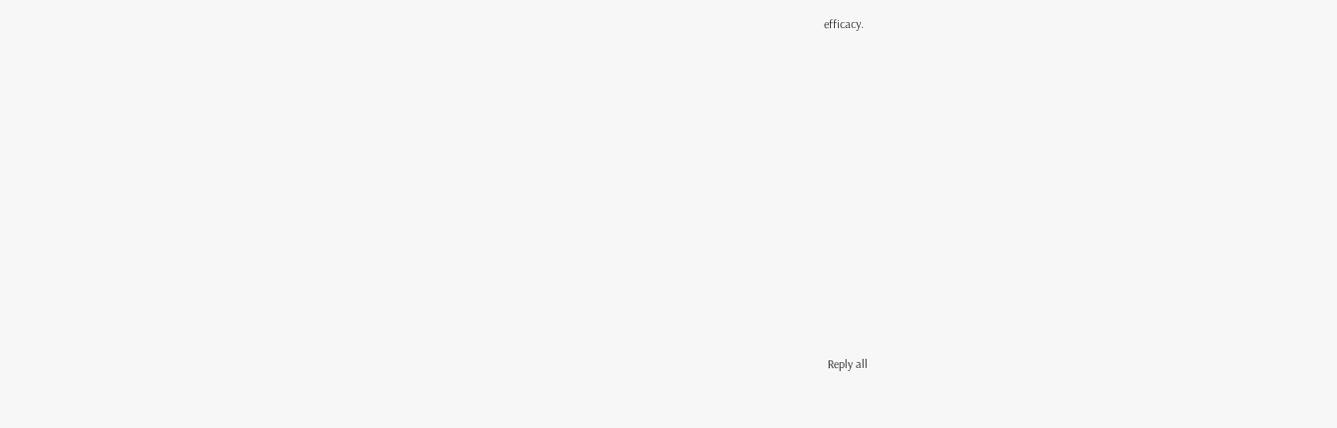efficacy.
















Reply all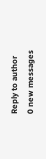Reply to author
0 new messages